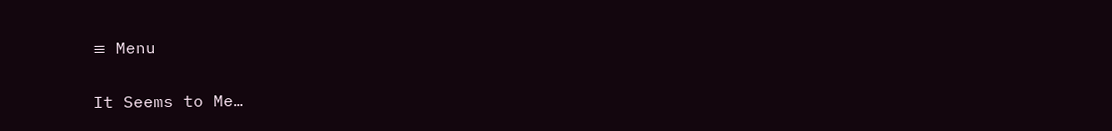≡ Menu

It Seems to Me…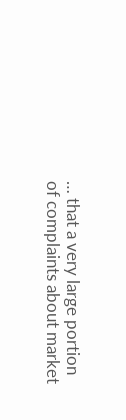… that a very large portion of complaints about market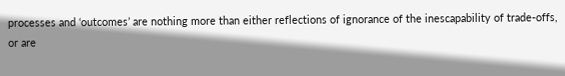processes and ‘outcomes’ are nothing more than either reflections of ignorance of the inescapability of trade-offs, or are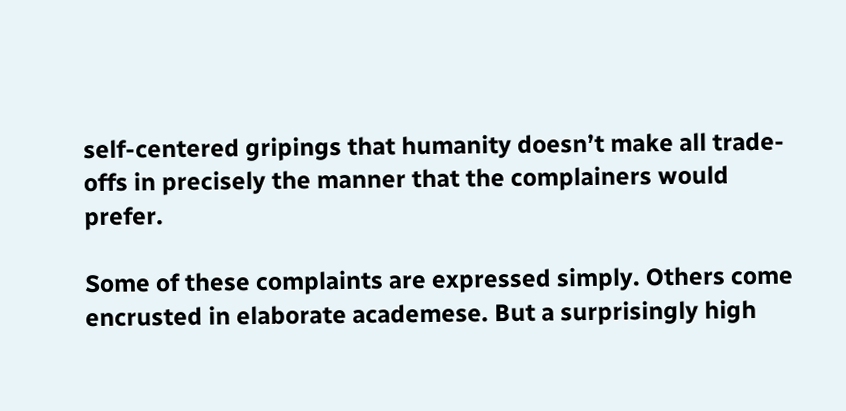self-centered gripings that humanity doesn’t make all trade-offs in precisely the manner that the complainers would prefer.

Some of these complaints are expressed simply. Others come encrusted in elaborate academese. But a surprisingly high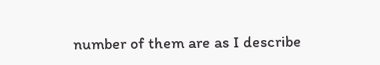number of them are as I describe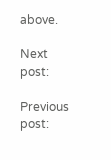above.

Next post:

Previous post: